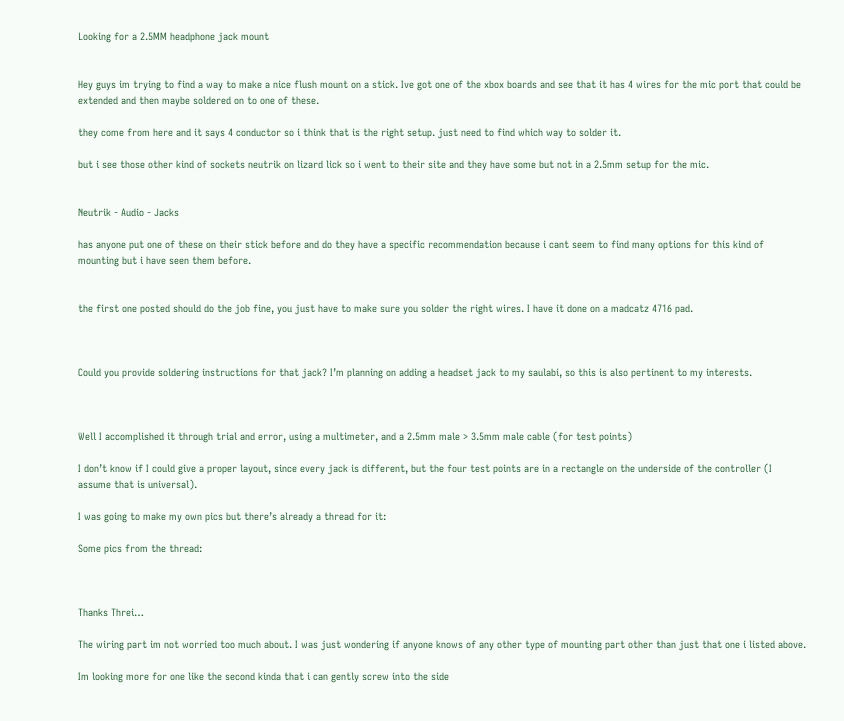Looking for a 2.5MM headphone jack mount


Hey guys im trying to find a way to make a nice flush mount on a stick. Ive got one of the xbox boards and see that it has 4 wires for the mic port that could be extended and then maybe soldered on to one of these.

they come from here and it says 4 conductor so i think that is the right setup. just need to find which way to solder it.

but i see those other kind of sockets neutrik on lizard lick so i went to their site and they have some but not in a 2.5mm setup for the mic.


Neutrik - Audio - Jacks

has anyone put one of these on their stick before and do they have a specific recommendation because i cant seem to find many options for this kind of mounting but i have seen them before.


the first one posted should do the job fine, you just have to make sure you solder the right wires. I have it done on a madcatz 4716 pad.



Could you provide soldering instructions for that jack? I’m planning on adding a headset jack to my saulabi, so this is also pertinent to my interests.



Well I accomplished it through trial and error, using a multimeter, and a 2.5mm male > 3.5mm male cable (for test points)

I don’t know if I could give a proper layout, since every jack is different, but the four test points are in a rectangle on the underside of the controller (I assume that is universal).

I was going to make my own pics but there’s already a thread for it:

Some pics from the thread:



Thanks Threi…

The wiring part im not worried too much about. I was just wondering if anyone knows of any other type of mounting part other than just that one i listed above.

Im looking more for one like the second kinda that i can gently screw into the side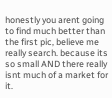honestly you arent going to find much better than the first pic, believe me really search. because its so small AND there really isnt much of a market for it.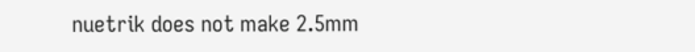nuetrik does not make 2.5mm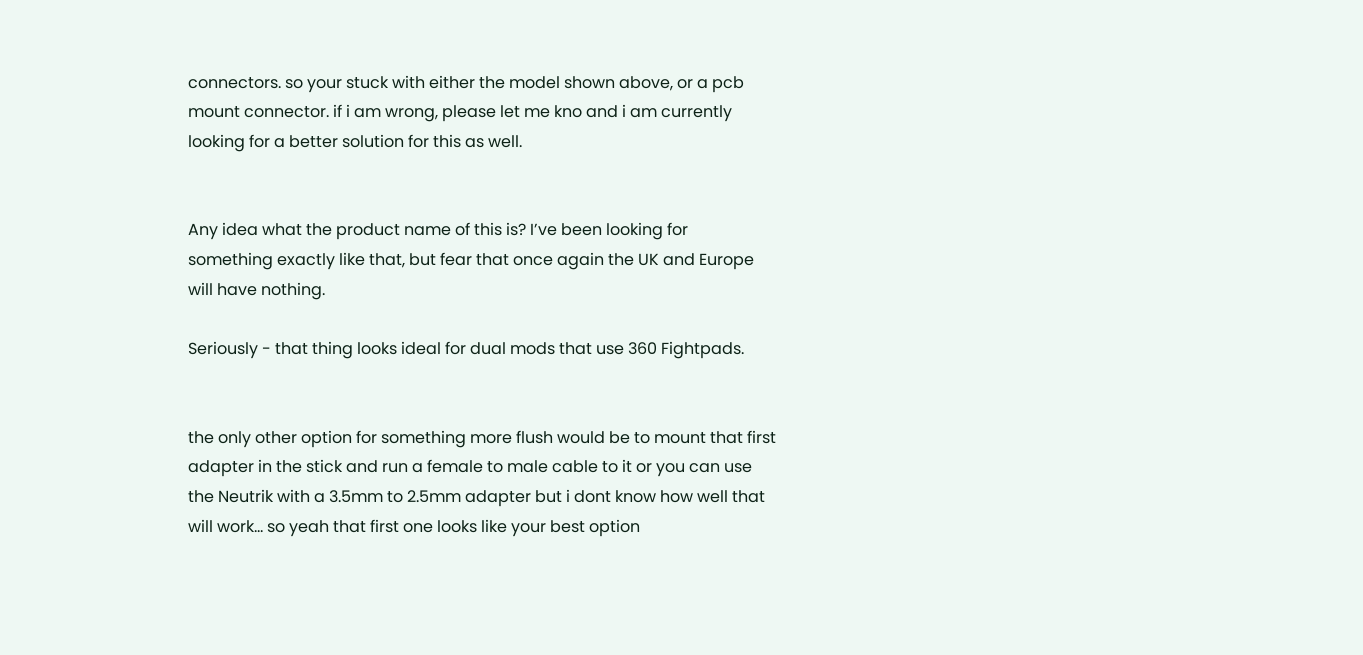connectors. so your stuck with either the model shown above, or a pcb mount connector. if i am wrong, please let me kno and i am currently looking for a better solution for this as well.


Any idea what the product name of this is? I’ve been looking for something exactly like that, but fear that once again the UK and Europe will have nothing.

Seriously - that thing looks ideal for dual mods that use 360 Fightpads.


the only other option for something more flush would be to mount that first adapter in the stick and run a female to male cable to it or you can use the Neutrik with a 3.5mm to 2.5mm adapter but i dont know how well that will work… so yeah that first one looks like your best option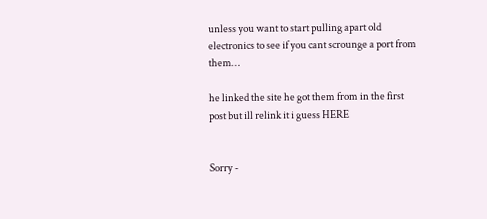unless you want to start pulling apart old electronics to see if you cant scrounge a port from them…

he linked the site he got them from in the first post but ill relink it i guess HERE


Sorry -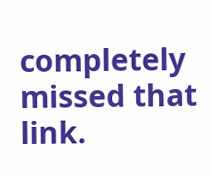completely missed that link.